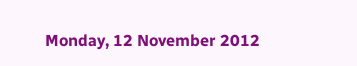Monday, 12 November 2012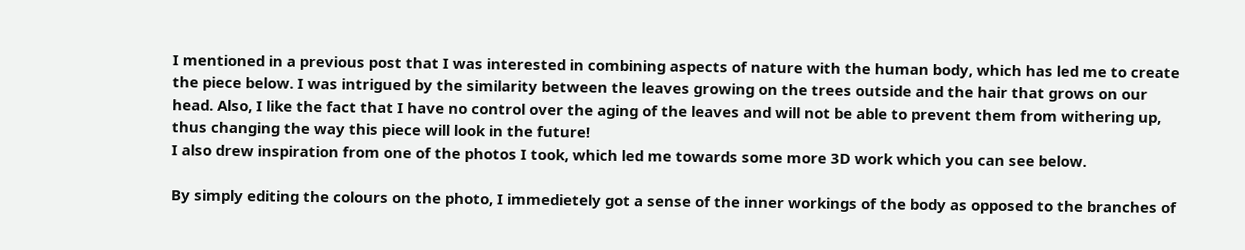I mentioned in a previous post that I was interested in combining aspects of nature with the human body, which has led me to create the piece below. I was intrigued by the similarity between the leaves growing on the trees outside and the hair that grows on our head. Also, I like the fact that I have no control over the aging of the leaves and will not be able to prevent them from withering up, thus changing the way this piece will look in the future!
I also drew inspiration from one of the photos I took, which led me towards some more 3D work which you can see below.

By simply editing the colours on the photo, I immedietely got a sense of the inner workings of the body as opposed to the branches of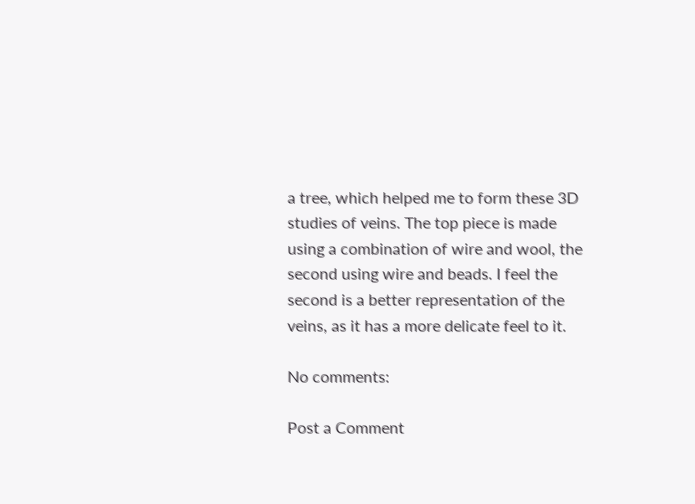a tree, which helped me to form these 3D studies of veins. The top piece is made using a combination of wire and wool, the second using wire and beads. I feel the second is a better representation of the veins, as it has a more delicate feel to it.

No comments:

Post a Comment